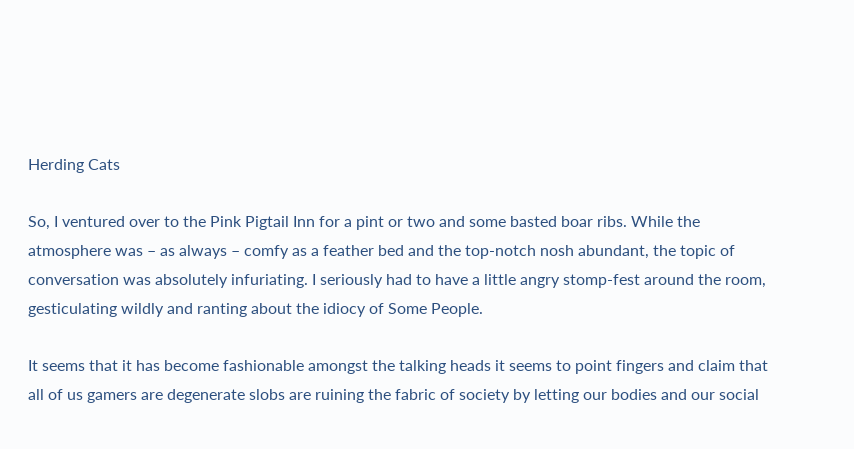Herding Cats

So, I ventured over to the Pink Pigtail Inn for a pint or two and some basted boar ribs. While the atmosphere was – as always – comfy as a feather bed and the top-notch nosh abundant, the topic of conversation was absolutely infuriating. I seriously had to have a little angry stomp-fest around the room, gesticulating wildly and ranting about the idiocy of Some People.

It seems that it has become fashionable amongst the talking heads it seems to point fingers and claim that all of us gamers are degenerate slobs are ruining the fabric of society by letting our bodies and our social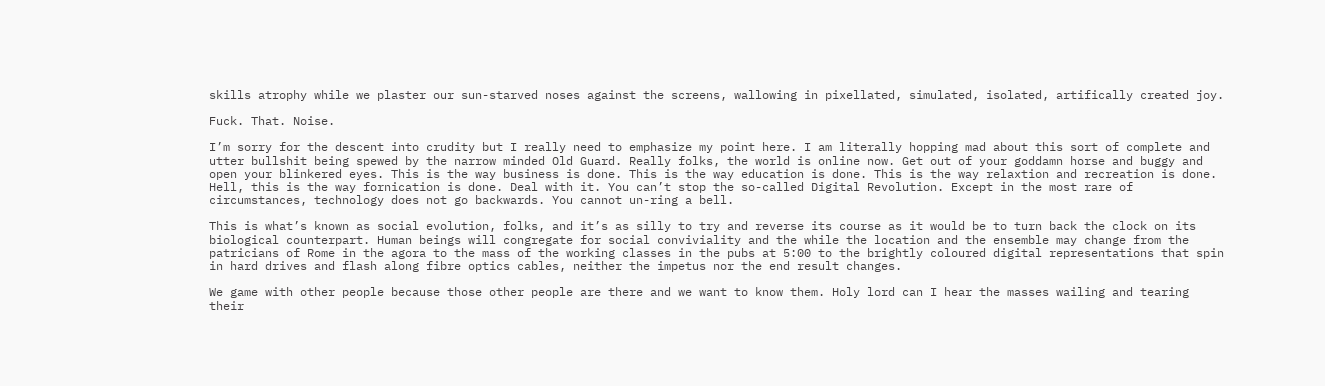skills atrophy while we plaster our sun-starved noses against the screens, wallowing in pixellated, simulated, isolated, artifically created joy.

Fuck. That. Noise.

I’m sorry for the descent into crudity but I really need to emphasize my point here. I am literally hopping mad about this sort of complete and utter bullshit being spewed by the narrow minded Old Guard. Really folks, the world is online now. Get out of your goddamn horse and buggy and open your blinkered eyes. This is the way business is done. This is the way education is done. This is the way relaxtion and recreation is done. Hell, this is the way fornication is done. Deal with it. You can’t stop the so-called Digital Revolution. Except in the most rare of circumstances, technology does not go backwards. You cannot un-ring a bell.

This is what’s known as social evolution, folks, and it’s as silly to try and reverse its course as it would be to turn back the clock on its biological counterpart. Human beings will congregate for social conviviality and the while the location and the ensemble may change from the patricians of Rome in the agora to the mass of the working classes in the pubs at 5:00 to the brightly coloured digital representations that spin in hard drives and flash along fibre optics cables, neither the impetus nor the end result changes.

We game with other people because those other people are there and we want to know them. Holy lord can I hear the masses wailing and tearing their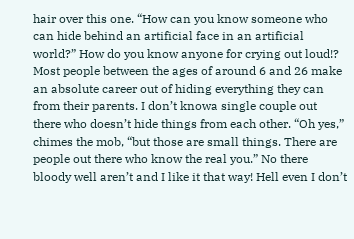hair over this one. “How can you know someone who can hide behind an artificial face in an artificial world?” How do you know anyone for crying out loud!? Most people between the ages of around 6 and 26 make an absolute career out of hiding everything they can from their parents. I don’t knowa single couple out there who doesn’t hide things from each other. “Oh yes,” chimes the mob, “but those are small things. There are people out there who know the real you.” No there bloody well aren’t and I like it that way! Hell even I don’t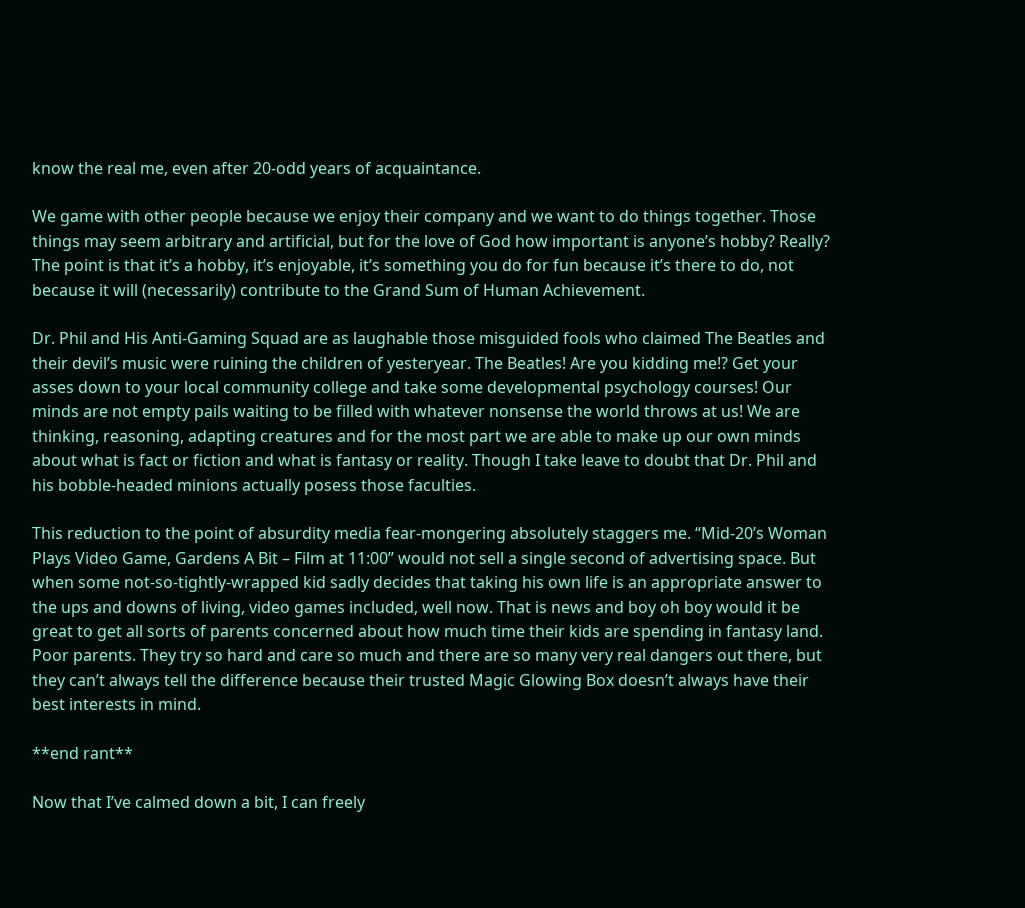know the real me, even after 20-odd years of acquaintance.

We game with other people because we enjoy their company and we want to do things together. Those things may seem arbitrary and artificial, but for the love of God how important is anyone’s hobby? Really? The point is that it’s a hobby, it’s enjoyable, it’s something you do for fun because it’s there to do, not because it will (necessarily) contribute to the Grand Sum of Human Achievement.

Dr. Phil and His Anti-Gaming Squad are as laughable those misguided fools who claimed The Beatles and their devil’s music were ruining the children of yesteryear. The Beatles! Are you kidding me!? Get your asses down to your local community college and take some developmental psychology courses! Our minds are not empty pails waiting to be filled with whatever nonsense the world throws at us! We are thinking, reasoning, adapting creatures and for the most part we are able to make up our own minds about what is fact or fiction and what is fantasy or reality. Though I take leave to doubt that Dr. Phil and his bobble-headed minions actually posess those faculties.

This reduction to the point of absurdity media fear-mongering absolutely staggers me. “Mid-20’s Woman Plays Video Game, Gardens A Bit – Film at 11:00” would not sell a single second of advertising space. But when some not-so-tightly-wrapped kid sadly decides that taking his own life is an appropriate answer to the ups and downs of living, video games included, well now. That is news and boy oh boy would it be great to get all sorts of parents concerned about how much time their kids are spending in fantasy land. Poor parents. They try so hard and care so much and there are so many very real dangers out there, but they can’t always tell the difference because their trusted Magic Glowing Box doesn’t always have their best interests in mind.

**end rant**

Now that I’ve calmed down a bit, I can freely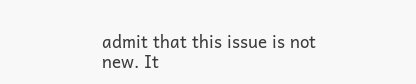admit that this issue is not new. It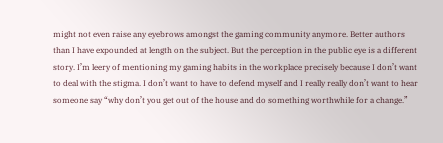might not even raise any eyebrows amongst the gaming community anymore. Better authors than I have expounded at length on the subject. But the perception in the public eye is a different story. I’m leery of mentioning my gaming habits in the workplace precisely because I don’t want to deal with the stigma. I don’t want to have to defend myself and I really really don’t want to hear someone say “why don’t you get out of the house and do something worthwhile for a change.”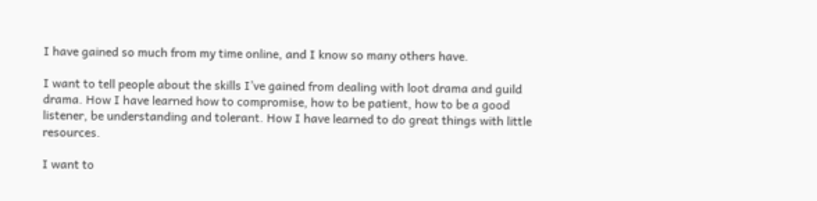I have gained so much from my time online, and I know so many others have.

I want to tell people about the skills I’ve gained from dealing with loot drama and guild drama. How I have learned how to compromise, how to be patient, how to be a good listener, be understanding and tolerant. How I have learned to do great things with little resources.

I want to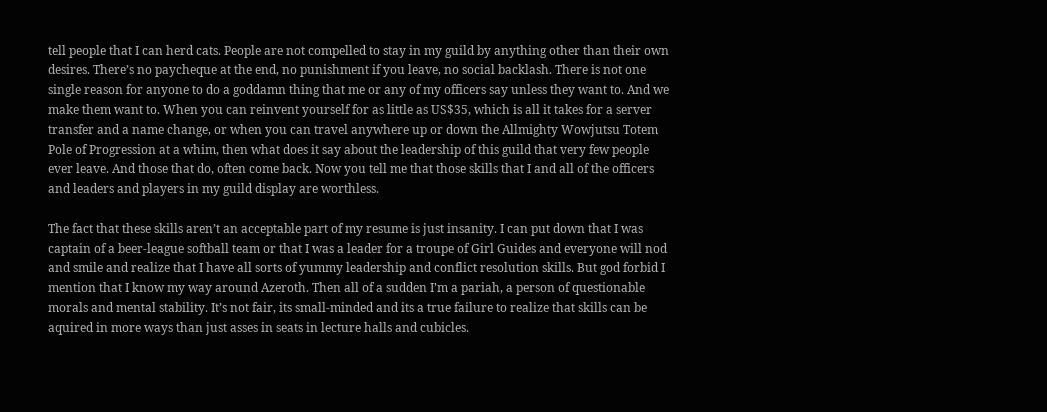tell people that I can herd cats. People are not compelled to stay in my guild by anything other than their own desires. There’s no paycheque at the end, no punishment if you leave, no social backlash. There is not one single reason for anyone to do a goddamn thing that me or any of my officers say unless they want to. And we make them want to. When you can reinvent yourself for as little as US$35, which is all it takes for a server transfer and a name change, or when you can travel anywhere up or down the Allmighty Wowjutsu Totem Pole of Progression at a whim, then what does it say about the leadership of this guild that very few people ever leave. And those that do, often come back. Now you tell me that those skills that I and all of the officers and leaders and players in my guild display are worthless.

The fact that these skills aren’t an acceptable part of my resume is just insanity. I can put down that I was captain of a beer-league softball team or that I was a leader for a troupe of Girl Guides and everyone will nod and smile and realize that I have all sorts of yummy leadership and conflict resolution skills. But god forbid I mention that I know my way around Azeroth. Then all of a sudden I’m a pariah, a person of questionable morals and mental stability. It’s not fair, its small-minded and its a true failure to realize that skills can be aquired in more ways than just asses in seats in lecture halls and cubicles.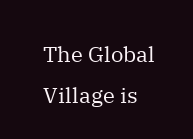The Global Village is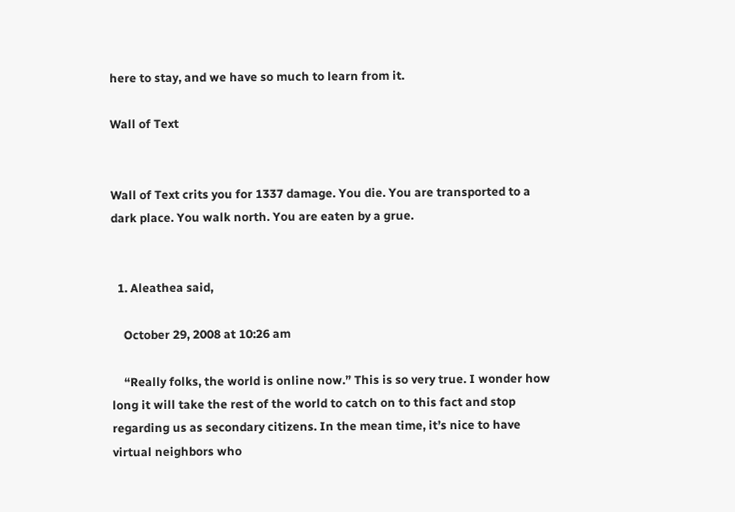here to stay, and we have so much to learn from it.

Wall of Text


Wall of Text crits you for 1337 damage. You die. You are transported to a dark place. You walk north. You are eaten by a grue.


  1. Aleathea said,

    October 29, 2008 at 10:26 am

    “Really folks, the world is online now.” This is so very true. I wonder how long it will take the rest of the world to catch on to this fact and stop regarding us as secondary citizens. In the mean time, it’s nice to have virtual neighbors who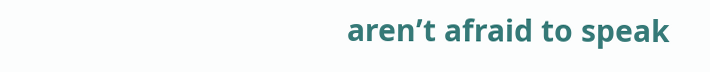aren’t afraid to speak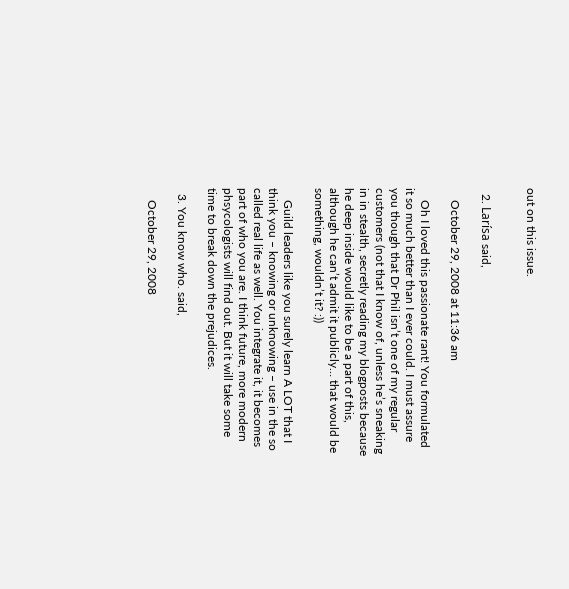out on this issue.


  2. Larísa said,

    October 29, 2008 at 11:36 am

    Oh I loved this passionate rant! You formulated it so much better than I ever could. I must assure you though that Dr Phil isn’t one of my regular customers (not that I know of, unless he’s sneaking in in stealth, secretly reading my blogposts because he deep inside would like to be a part of this, although he can’t admit it publicly… that would be something, wouldn’t it? :))

    Guild leaders like you surely learn A LOT that I think you – knowing or unknowing – use in the so called real life as well. You integrate it, it becomes part of who you are. I think future, more modern phsycologists will find out. But it will take some time to break down the prejudices.

  3. You know who. said,

    October 29, 2008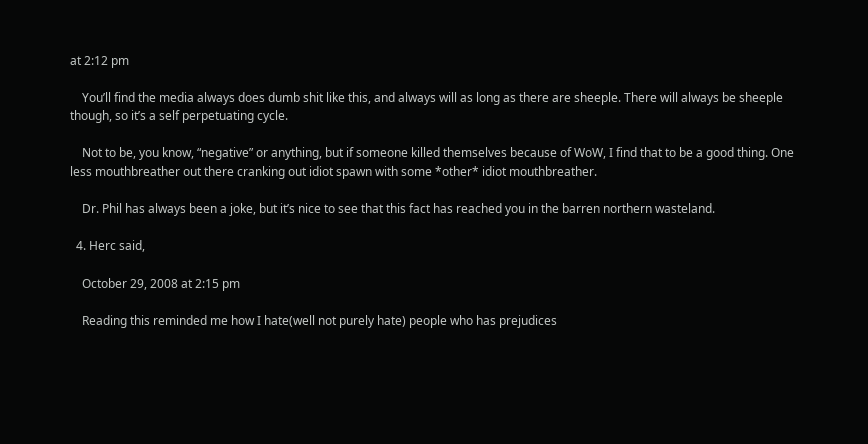at 2:12 pm

    You’ll find the media always does dumb shit like this, and always will as long as there are sheeple. There will always be sheeple though, so it’s a self perpetuating cycle.

    Not to be, you know, “negative” or anything, but if someone killed themselves because of WoW, I find that to be a good thing. One less mouthbreather out there cranking out idiot spawn with some *other* idiot mouthbreather.

    Dr. Phil has always been a joke, but it’s nice to see that this fact has reached you in the barren northern wasteland.

  4. Herc said,

    October 29, 2008 at 2:15 pm

    Reading this reminded me how I hate(well not purely hate) people who has prejudices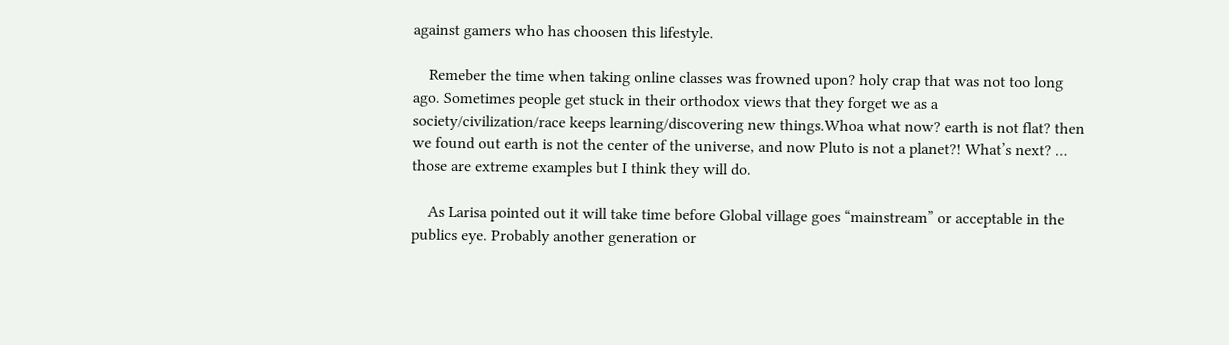against gamers who has choosen this lifestyle.

    Remeber the time when taking online classes was frowned upon? holy crap that was not too long ago. Sometimes people get stuck in their orthodox views that they forget we as a society/civilization/race keeps learning/discovering new things.Whoa what now? earth is not flat? then we found out earth is not the center of the universe, and now Pluto is not a planet?! What’s next? … those are extreme examples but I think they will do.

    As Larisa pointed out it will take time before Global village goes “mainstream” or acceptable in the publics eye. Probably another generation or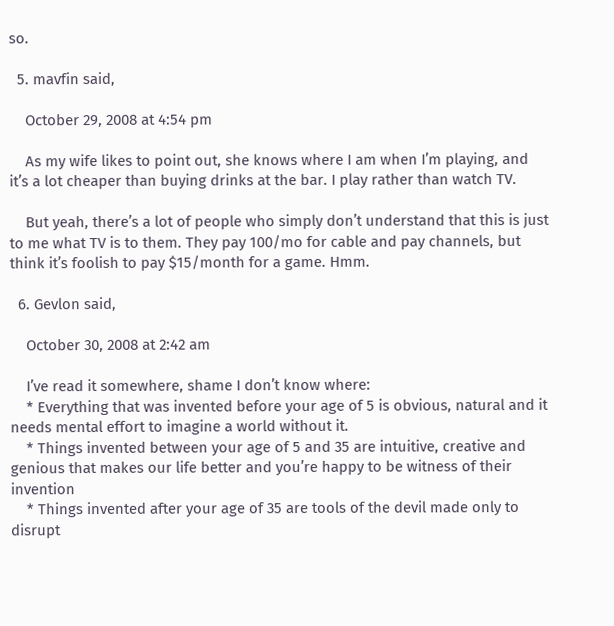so.

  5. mavfin said,

    October 29, 2008 at 4:54 pm

    As my wife likes to point out, she knows where I am when I’m playing, and it’s a lot cheaper than buying drinks at the bar. I play rather than watch TV.

    But yeah, there’s a lot of people who simply don’t understand that this is just to me what TV is to them. They pay 100/mo for cable and pay channels, but think it’s foolish to pay $15/month for a game. Hmm.

  6. Gevlon said,

    October 30, 2008 at 2:42 am

    I’ve read it somewhere, shame I don’t know where:
    * Everything that was invented before your age of 5 is obvious, natural and it needs mental effort to imagine a world without it.
    * Things invented between your age of 5 and 35 are intuitive, creative and genious that makes our life better and you’re happy to be witness of their invention
    * Things invented after your age of 35 are tools of the devil made only to disrupt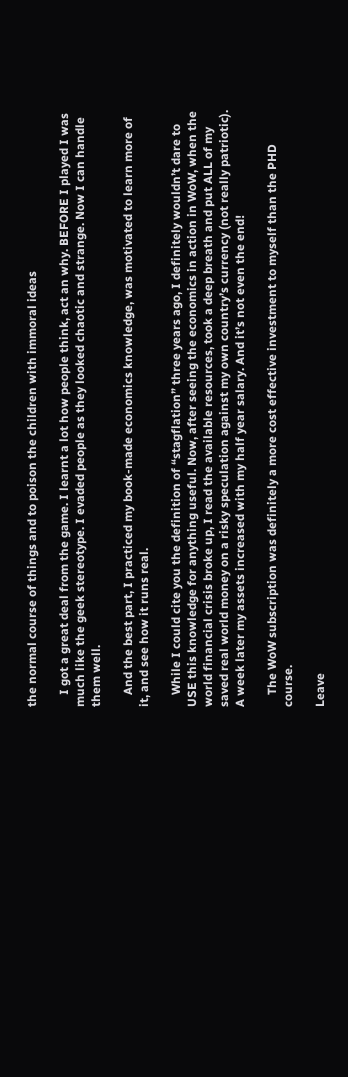the normal course of things and to poison the children with immoral ideas

    I got a great deal from the game. I learnt a lot how people think, act an why. BEFORE I played I was much like the geek stereotype. I evaded people as they looked chaotic and strange. Now I can handle them well.

    And the best part, I practiced my book-made economics knowledge, was motivated to learn more of it, and see how it runs real.

    While I could cite you the definition of “stagflation” three years ago, I definitely wouldn’t dare to USE this knowledge for anything useful. Now, after seeing the economics in action in WoW, when the world financial crisis broke up, I read the available resources, took a deep breath and put ALL of my saved real world money on a risky speculation against my own country’s currency (not really patriotic). A week later my assets increased with my half year salary. And it’s not even the end!

    The WoW subscription was definitely a more cost effective investment to myself than the PHD course.

Leave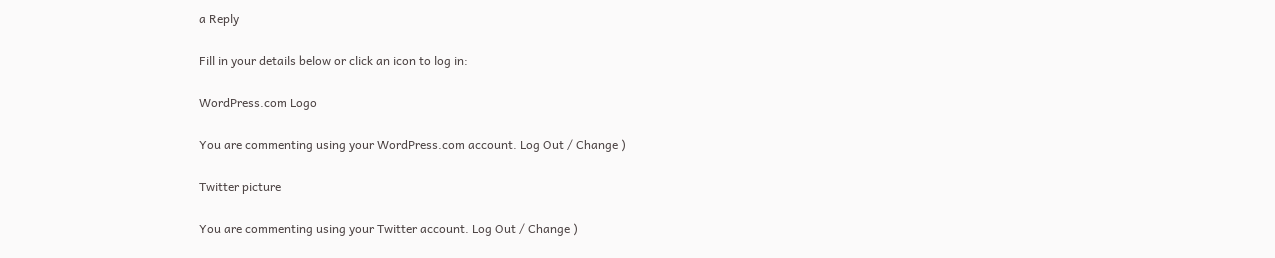a Reply

Fill in your details below or click an icon to log in:

WordPress.com Logo

You are commenting using your WordPress.com account. Log Out / Change )

Twitter picture

You are commenting using your Twitter account. Log Out / Change )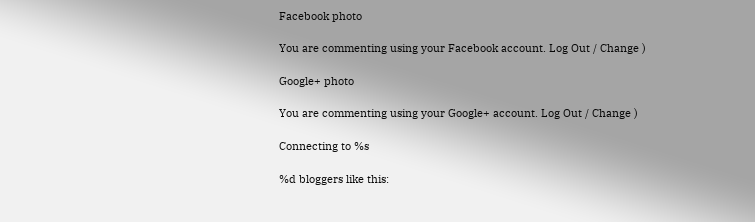Facebook photo

You are commenting using your Facebook account. Log Out / Change )

Google+ photo

You are commenting using your Google+ account. Log Out / Change )

Connecting to %s

%d bloggers like this: